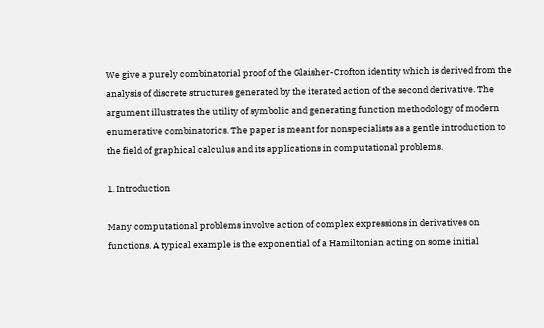We give a purely combinatorial proof of the Glaisher-Crofton identity which is derived from the analysis of discrete structures generated by the iterated action of the second derivative. The argument illustrates the utility of symbolic and generating function methodology of modern enumerative combinatorics. The paper is meant for nonspecialists as a gentle introduction to the field of graphical calculus and its applications in computational problems.

1. Introduction

Many computational problems involve action of complex expressions in derivatives on functions. A typical example is the exponential of a Hamiltonian acting on some initial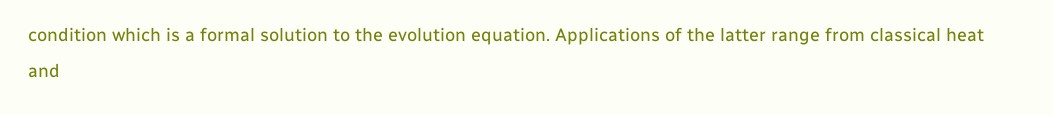condition which is a formal solution to the evolution equation. Applications of the latter range from classical heat and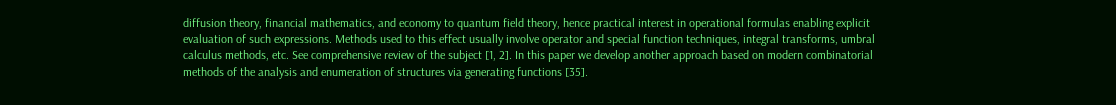diffusion theory, financial mathematics, and economy to quantum field theory, hence practical interest in operational formulas enabling explicit evaluation of such expressions. Methods used to this effect usually involve operator and special function techniques, integral transforms, umbral calculus methods, etc. See comprehensive review of the subject [1, 2]. In this paper we develop another approach based on modern combinatorial methods of the analysis and enumeration of structures via generating functions [35].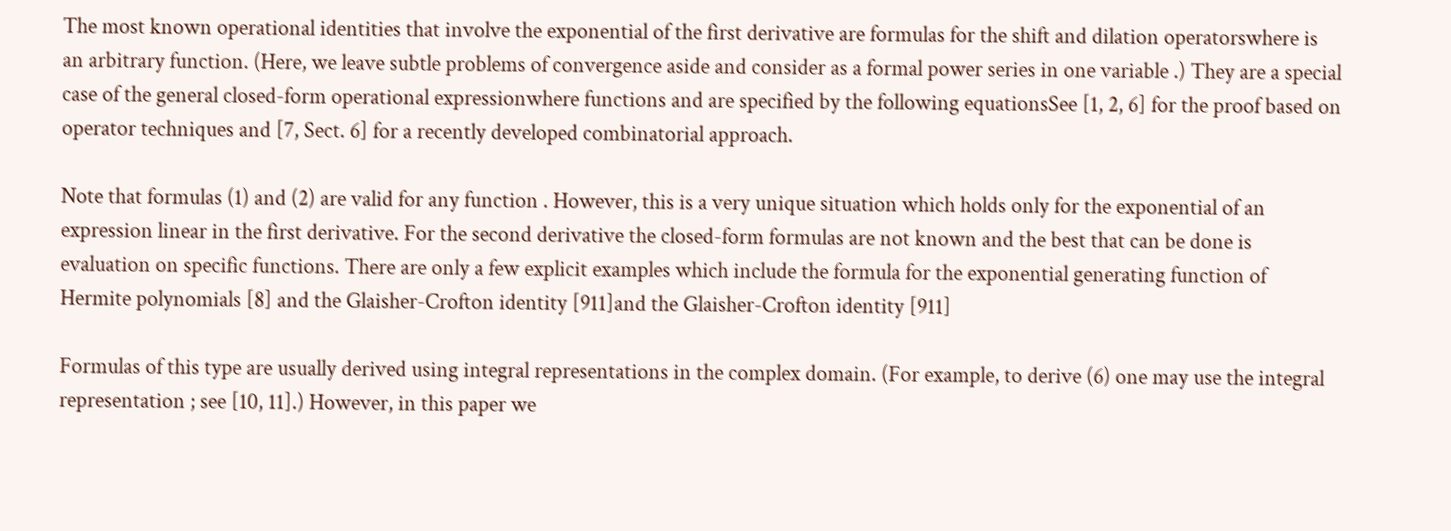The most known operational identities that involve the exponential of the first derivative are formulas for the shift and dilation operatorswhere is an arbitrary function. (Here, we leave subtle problems of convergence aside and consider as a formal power series in one variable .) They are a special case of the general closed-form operational expressionwhere functions and are specified by the following equationsSee [1, 2, 6] for the proof based on operator techniques and [7, Sect. 6] for a recently developed combinatorial approach.

Note that formulas (1) and (2) are valid for any function . However, this is a very unique situation which holds only for the exponential of an expression linear in the first derivative. For the second derivative the closed-form formulas are not known and the best that can be done is evaluation on specific functions. There are only a few explicit examples which include the formula for the exponential generating function of Hermite polynomials [8] and the Glaisher-Crofton identity [911]and the Glaisher-Crofton identity [911]

Formulas of this type are usually derived using integral representations in the complex domain. (For example, to derive (6) one may use the integral representation ; see [10, 11].) However, in this paper we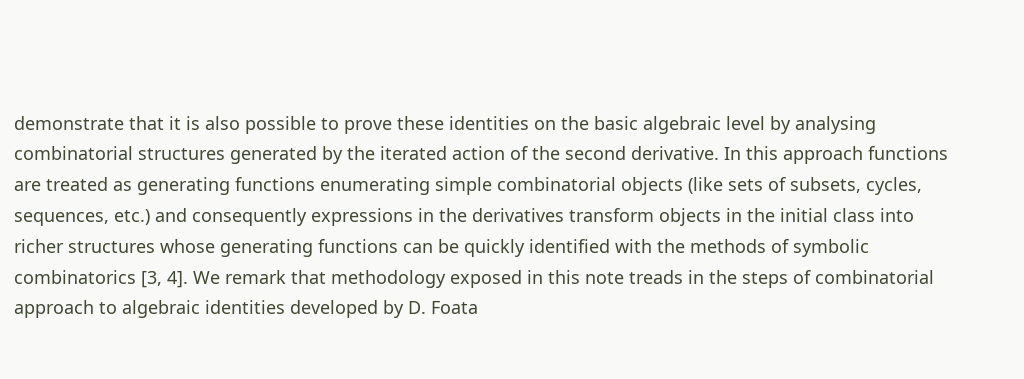demonstrate that it is also possible to prove these identities on the basic algebraic level by analysing combinatorial structures generated by the iterated action of the second derivative. In this approach functions are treated as generating functions enumerating simple combinatorial objects (like sets of subsets, cycles, sequences, etc.) and consequently expressions in the derivatives transform objects in the initial class into richer structures whose generating functions can be quickly identified with the methods of symbolic combinatorics [3, 4]. We remark that methodology exposed in this note treads in the steps of combinatorial approach to algebraic identities developed by D. Foata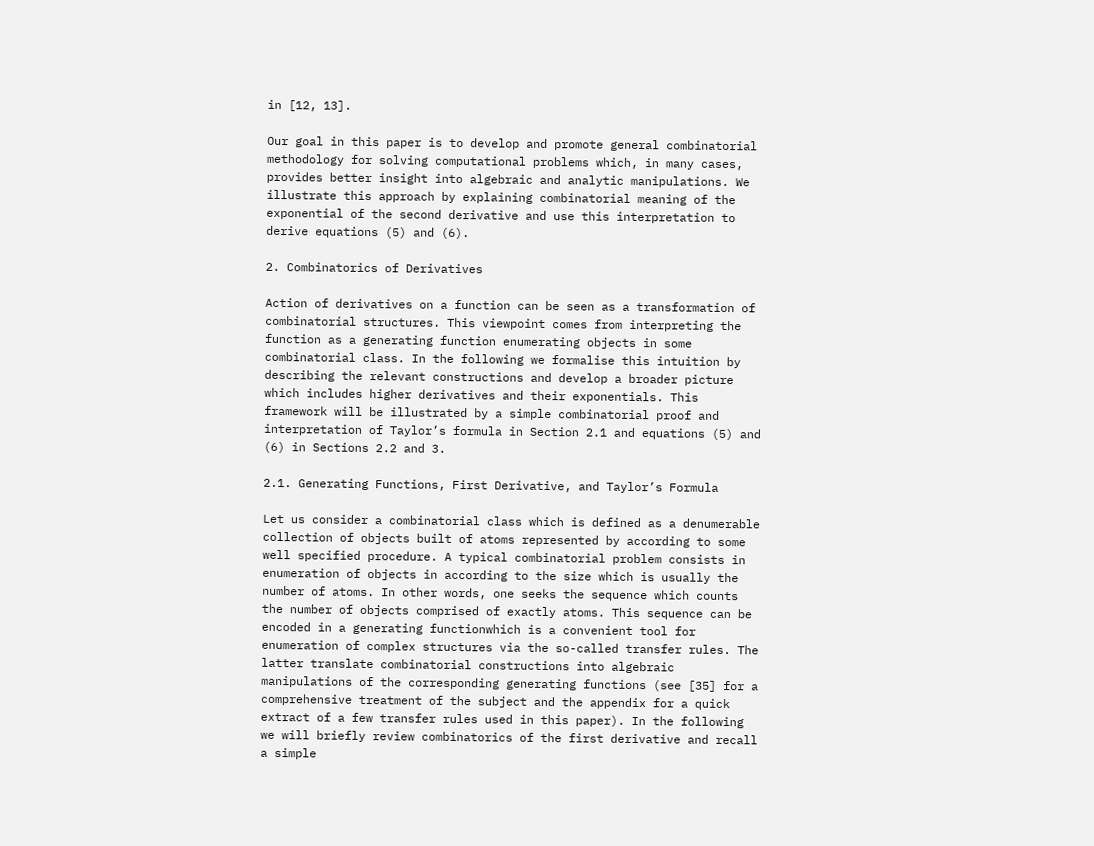in [12, 13].

Our goal in this paper is to develop and promote general combinatorial methodology for solving computational problems which, in many cases, provides better insight into algebraic and analytic manipulations. We illustrate this approach by explaining combinatorial meaning of the exponential of the second derivative and use this interpretation to derive equations (5) and (6).

2. Combinatorics of Derivatives

Action of derivatives on a function can be seen as a transformation of combinatorial structures. This viewpoint comes from interpreting the function as a generating function enumerating objects in some combinatorial class. In the following we formalise this intuition by describing the relevant constructions and develop a broader picture which includes higher derivatives and their exponentials. This framework will be illustrated by a simple combinatorial proof and interpretation of Taylor’s formula in Section 2.1 and equations (5) and (6) in Sections 2.2 and 3.

2.1. Generating Functions, First Derivative, and Taylor’s Formula

Let us consider a combinatorial class which is defined as a denumerable collection of objects built of atoms represented by according to some well specified procedure. A typical combinatorial problem consists in enumeration of objects in according to the size which is usually the number of atoms. In other words, one seeks the sequence which counts the number of objects comprised of exactly atoms. This sequence can be encoded in a generating functionwhich is a convenient tool for enumeration of complex structures via the so-called transfer rules. The latter translate combinatorial constructions into algebraic manipulations of the corresponding generating functions (see [35] for a comprehensive treatment of the subject and the appendix for a quick extract of a few transfer rules used in this paper). In the following we will briefly review combinatorics of the first derivative and recall a simple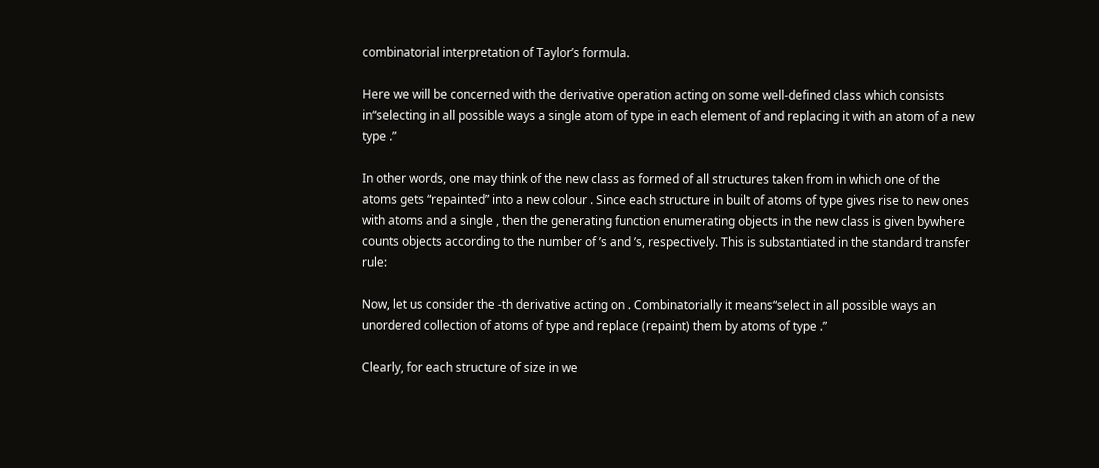combinatorial interpretation of Taylor’s formula.

Here we will be concerned with the derivative operation acting on some well-defined class which consists in“selecting in all possible ways a single atom of type in each element of and replacing it with an atom of a new type .”

In other words, one may think of the new class as formed of all structures taken from in which one of the atoms gets “repainted” into a new colour . Since each structure in built of atoms of type gives rise to new ones with atoms and a single , then the generating function enumerating objects in the new class is given bywhere counts objects according to the number of ’s and ’s, respectively. This is substantiated in the standard transfer rule:

Now, let us consider the -th derivative acting on . Combinatorially it means“select in all possible ways an unordered collection of atoms of type and replace (repaint) them by atoms of type .”

Clearly, for each structure of size in we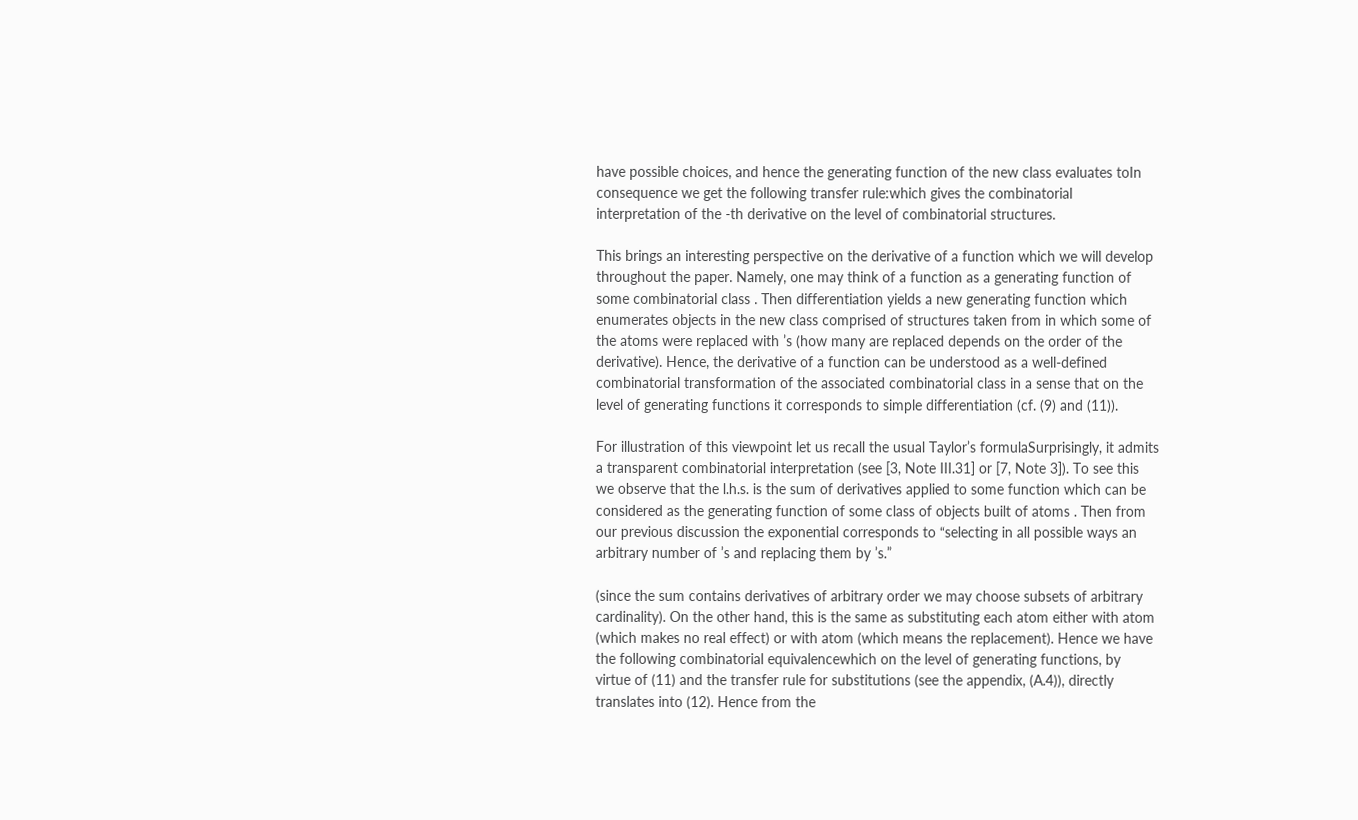have possible choices, and hence the generating function of the new class evaluates toIn consequence we get the following transfer rule:which gives the combinatorial interpretation of the -th derivative on the level of combinatorial structures.

This brings an interesting perspective on the derivative of a function which we will develop throughout the paper. Namely, one may think of a function as a generating function of some combinatorial class . Then differentiation yields a new generating function which enumerates objects in the new class comprised of structures taken from in which some of the atoms were replaced with ’s (how many are replaced depends on the order of the derivative). Hence, the derivative of a function can be understood as a well-defined combinatorial transformation of the associated combinatorial class in a sense that on the level of generating functions it corresponds to simple differentiation (cf. (9) and (11)).

For illustration of this viewpoint let us recall the usual Taylor’s formulaSurprisingly, it admits a transparent combinatorial interpretation (see [3, Note III.31] or [7, Note 3]). To see this we observe that the l.h.s. is the sum of derivatives applied to some function which can be considered as the generating function of some class of objects built of atoms . Then from our previous discussion the exponential corresponds to “selecting in all possible ways an arbitrary number of ’s and replacing them by ’s.”

(since the sum contains derivatives of arbitrary order we may choose subsets of arbitrary cardinality). On the other hand, this is the same as substituting each atom either with atom (which makes no real effect) or with atom (which means the replacement). Hence we have the following combinatorial equivalencewhich on the level of generating functions, by virtue of (11) and the transfer rule for substitutions (see the appendix, (A.4)), directly translates into (12). Hence from the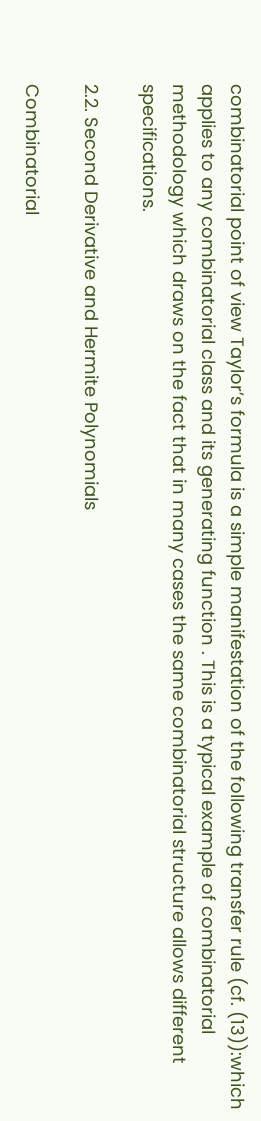combinatorial point of view Taylor’s formula is a simple manifestation of the following transfer rule (cf. (13)):which applies to any combinatorial class and its generating function . This is a typical example of combinatorial methodology which draws on the fact that in many cases the same combinatorial structure allows different specifications.

2.2. Second Derivative and Hermite Polynomials

Combinatorial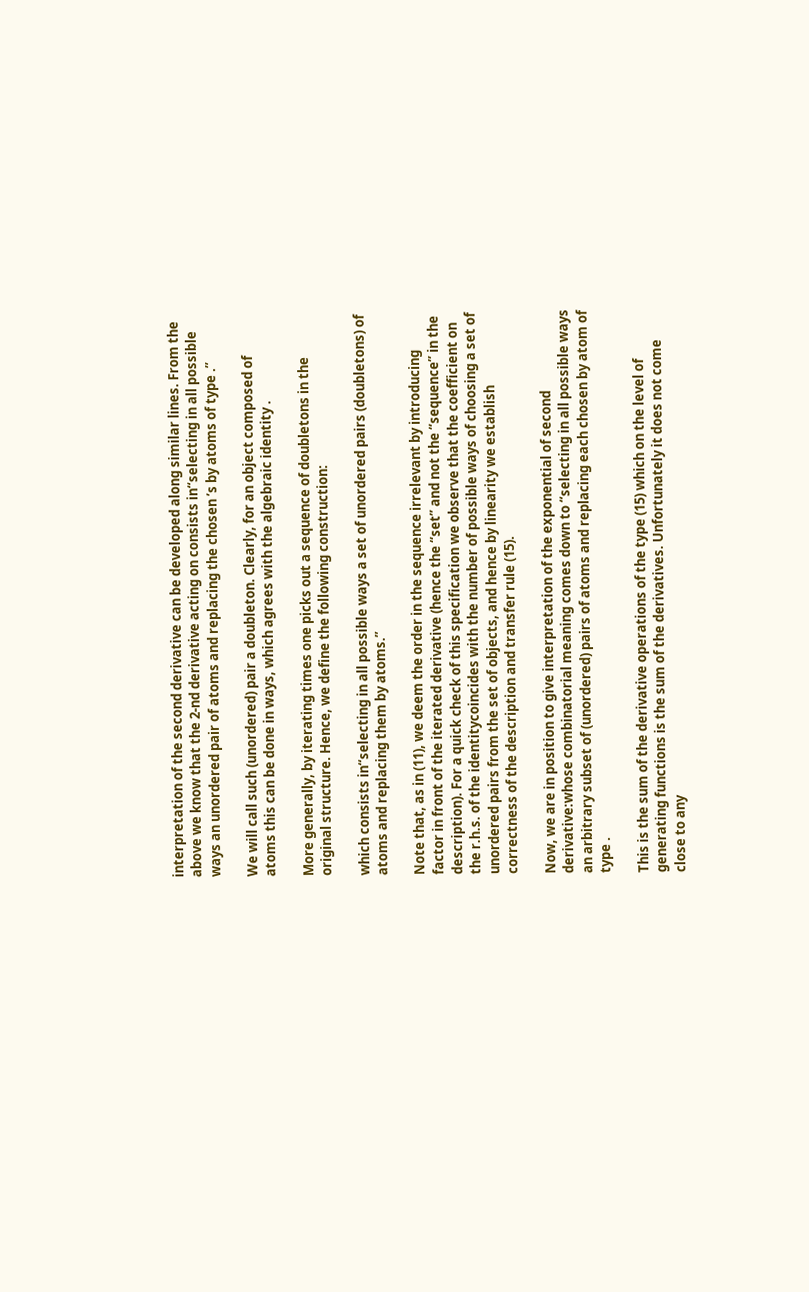interpretation of the second derivative can be developed along similar lines. From the above we know that the 2-nd derivative acting on consists in“selecting in all possible ways an unordered pair of atoms and replacing the chosen ’s by atoms of type .”

We will call such (unordered) pair a doubleton. Clearly, for an object composed of atoms this can be done in ways, which agrees with the algebraic identity .

More generally, by iterating times one picks out a sequence of doubletons in the original structure. Hence, we define the following construction:

which consists in“selecting in all possible ways a set of unordered pairs (doubletons) of atoms and replacing them by atoms.”

Note that, as in (11), we deem the order in the sequence irrelevant by introducing factor in front of the iterated derivative (hence the “set” and not the “sequence” in the description). For a quick check of this specification we observe that the coefficient on the r.h.s. of the identitycoincides with the number of possible ways of choosing a set of unordered pairs from the set of objects, and hence by linearity we establish correctness of the description and transfer rule (15).

Now, we are in position to give interpretation of the exponential of second derivative:whose combinatorial meaning comes down to “selecting in all possible ways an arbitrary subset of (unordered) pairs of atoms and replacing each chosen by atom of type .

This is the sum of the derivative operations of the type (15) which on the level of generating functions is the sum of the derivatives. Unfortunately it does not come close to any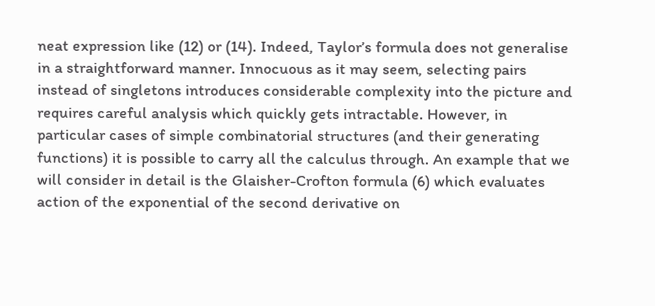neat expression like (12) or (14). Indeed, Taylor’s formula does not generalise in a straightforward manner. Innocuous as it may seem, selecting pairs instead of singletons introduces considerable complexity into the picture and requires careful analysis which quickly gets intractable. However, in particular cases of simple combinatorial structures (and their generating functions) it is possible to carry all the calculus through. An example that we will consider in detail is the Glaisher-Crofton formula (6) which evaluates action of the exponential of the second derivative on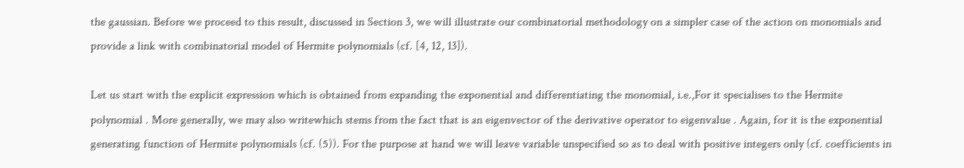the gaussian. Before we proceed to this result, discussed in Section 3, we will illustrate our combinatorial methodology on a simpler case of the action on monomials and provide a link with combinatorial model of Hermite polynomials (cf. [4, 12, 13]).

Let us start with the explicit expression which is obtained from expanding the exponential and differentiating the monomial, i.e.,For it specialises to the Hermite polynomial . More generally, we may also writewhich stems from the fact that is an eigenvector of the derivative operator to eigenvalue . Again, for it is the exponential generating function of Hermite polynomials (cf. (5)). For the purpose at hand we will leave variable unspecified so as to deal with positive integers only (cf. coefficients in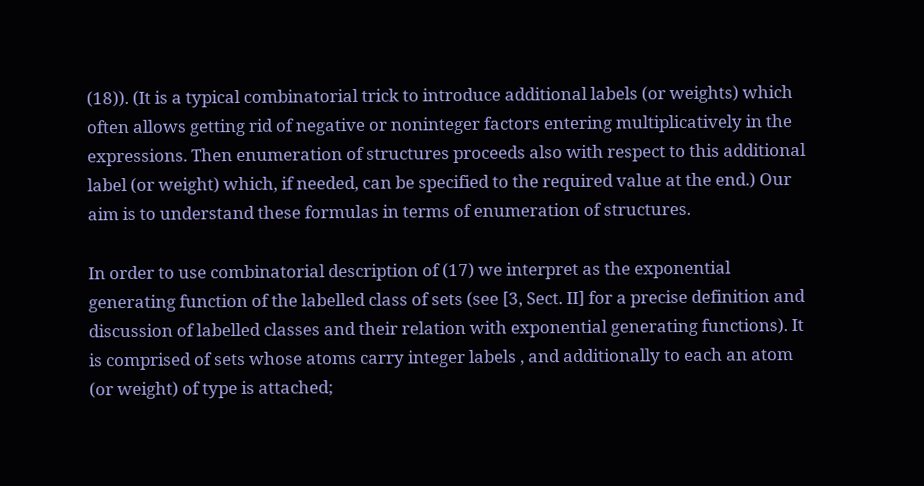(18)). (It is a typical combinatorial trick to introduce additional labels (or weights) which often allows getting rid of negative or noninteger factors entering multiplicatively in the expressions. Then enumeration of structures proceeds also with respect to this additional label (or weight) which, if needed, can be specified to the required value at the end.) Our aim is to understand these formulas in terms of enumeration of structures.

In order to use combinatorial description of (17) we interpret as the exponential generating function of the labelled class of sets (see [3, Sect. II] for a precise definition and discussion of labelled classes and their relation with exponential generating functions). It is comprised of sets whose atoms carry integer labels , and additionally to each an atom (or weight) of type is attached;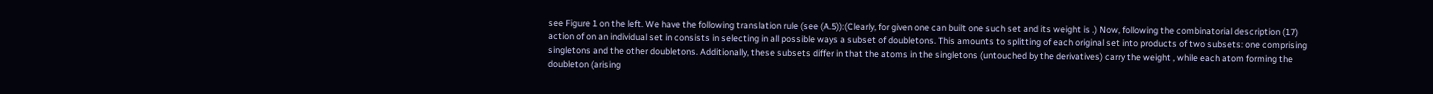see Figure 1 on the left. We have the following translation rule (see (A.5)):(Clearly, for given one can built one such set and its weight is .) Now, following the combinatorial description (17) action of on an individual set in consists in selecting in all possible ways a subset of doubletons. This amounts to splitting of each original set into products of two subsets: one comprising singletons and the other doubletons. Additionally, these subsets differ in that the atoms in the singletons (untouched by the derivatives) carry the weight , while each atom forming the doubleton (arising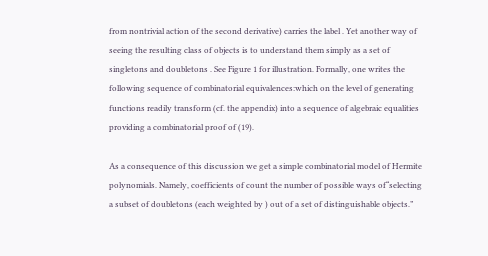from nontrivial action of the second derivative) carries the label . Yet another way of seeing the resulting class of objects is to understand them simply as a set of singletons and doubletons . See Figure 1 for illustration. Formally, one writes the following sequence of combinatorial equivalences:which on the level of generating functions readily transform (cf. the appendix) into a sequence of algebraic equalities providing a combinatorial proof of (19).

As a consequence of this discussion we get a simple combinatorial model of Hermite polynomials. Namely, coefficients of count the number of possible ways of“selecting a subset of doubletons (each weighted by ) out of a set of distinguishable objects.”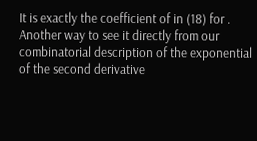It is exactly the coefficient of in (18) for . Another way to see it directly from our combinatorial description of the exponential of the second derivative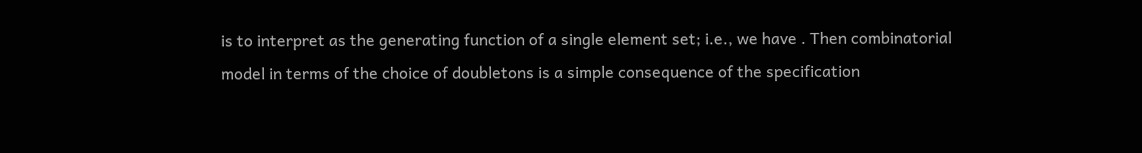is to interpret as the generating function of a single element set; i.e., we have . Then combinatorial model in terms of the choice of doubletons is a simple consequence of the specification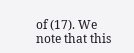of (17). We note that this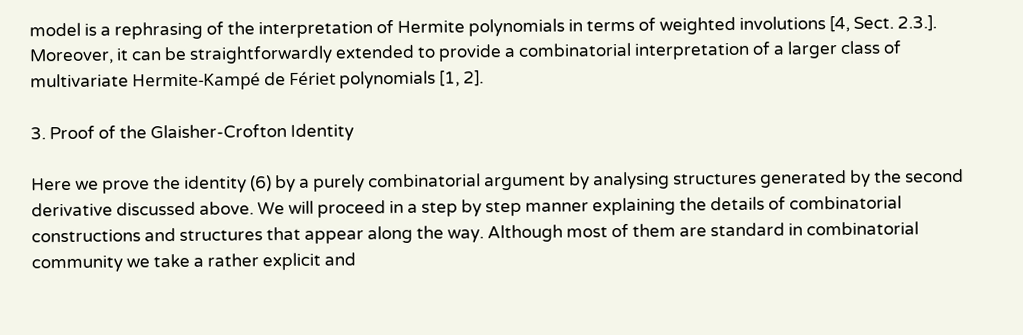model is a rephrasing of the interpretation of Hermite polynomials in terms of weighted involutions [4, Sect. 2.3.]. Moreover, it can be straightforwardly extended to provide a combinatorial interpretation of a larger class of multivariate Hermite-Kampé de Fériet polynomials [1, 2].

3. Proof of the Glaisher-Crofton Identity

Here we prove the identity (6) by a purely combinatorial argument by analysing structures generated by the second derivative discussed above. We will proceed in a step by step manner explaining the details of combinatorial constructions and structures that appear along the way. Although most of them are standard in combinatorial community we take a rather explicit and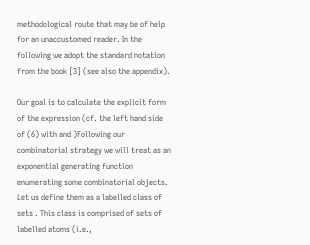methodological route that may be of help for an unaccustomed reader. In the following we adopt the standard notation from the book [3] (see also the appendix).

Our goal is to calculate the explicit form of the expression (cf. the left hand side of (6) with and )Following our combinatorial strategy we will treat as an exponential generating function enumerating some combinatorial objects. Let us define them as a labelled class of sets . This class is comprised of sets of labelled atoms (i.e.,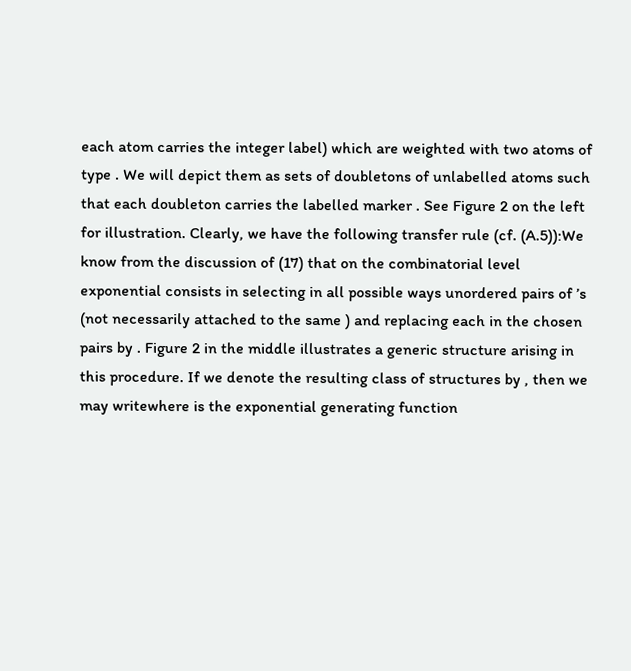each atom carries the integer label) which are weighted with two atoms of type . We will depict them as sets of doubletons of unlabelled atoms such that each doubleton carries the labelled marker . See Figure 2 on the left for illustration. Clearly, we have the following transfer rule (cf. (A.5)):We know from the discussion of (17) that on the combinatorial level exponential consists in selecting in all possible ways unordered pairs of ’s (not necessarily attached to the same ) and replacing each in the chosen pairs by . Figure 2 in the middle illustrates a generic structure arising in this procedure. If we denote the resulting class of structures by , then we may writewhere is the exponential generating function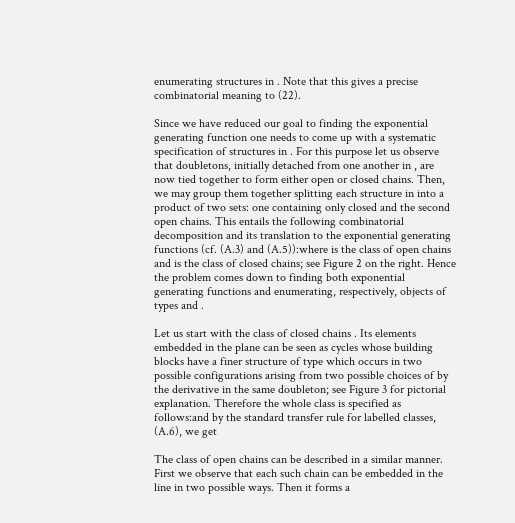enumerating structures in . Note that this gives a precise combinatorial meaning to (22).

Since we have reduced our goal to finding the exponential generating function one needs to come up with a systematic specification of structures in . For this purpose let us observe that doubletons, initially detached from one another in , are now tied together to form either open or closed chains. Then, we may group them together splitting each structure in into a product of two sets: one containing only closed and the second open chains. This entails the following combinatorial decomposition and its translation to the exponential generating functions (cf. (A.3) and (A.5)):where is the class of open chains and is the class of closed chains; see Figure 2 on the right. Hence the problem comes down to finding both exponential generating functions and enumerating, respectively, objects of types and .

Let us start with the class of closed chains . Its elements embedded in the plane can be seen as cycles whose building blocks have a finer structure of type which occurs in two possible configurations arising from two possible choices of by the derivative in the same doubleton; see Figure 3 for pictorial explanation. Therefore the whole class is specified as follows:and by the standard transfer rule for labelled classes, (A.6), we get

The class of open chains can be described in a similar manner. First we observe that each such chain can be embedded in the line in two possible ways. Then it forms a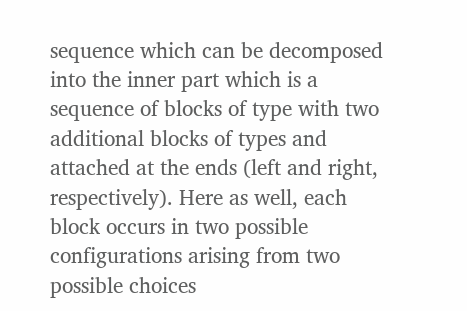sequence which can be decomposed into the inner part which is a sequence of blocks of type with two additional blocks of types and attached at the ends (left and right, respectively). Here as well, each block occurs in two possible configurations arising from two possible choices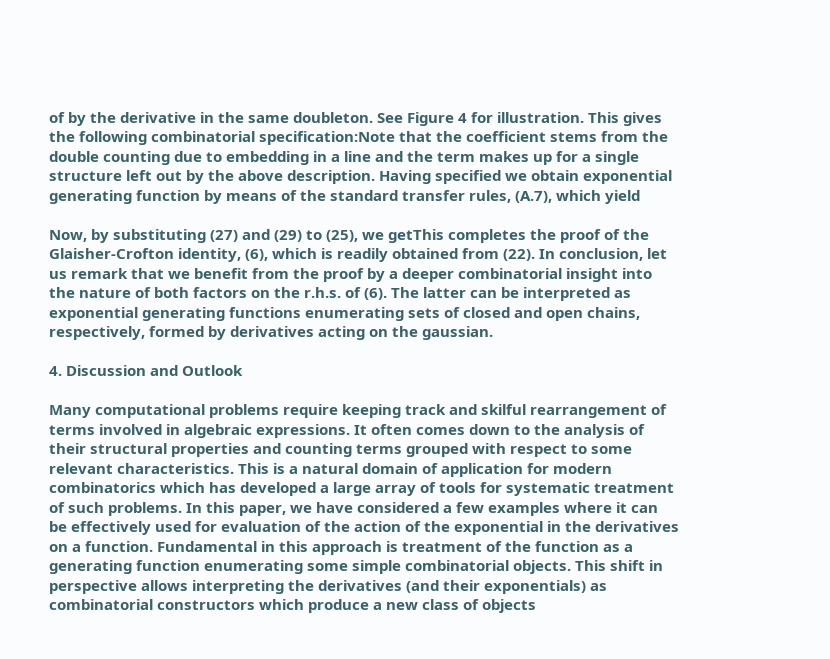of by the derivative in the same doubleton. See Figure 4 for illustration. This gives the following combinatorial specification:Note that the coefficient stems from the double counting due to embedding in a line and the term makes up for a single structure left out by the above description. Having specified we obtain exponential generating function by means of the standard transfer rules, (A.7), which yield

Now, by substituting (27) and (29) to (25), we getThis completes the proof of the Glaisher-Crofton identity, (6), which is readily obtained from (22). In conclusion, let us remark that we benefit from the proof by a deeper combinatorial insight into the nature of both factors on the r.h.s. of (6). The latter can be interpreted as exponential generating functions enumerating sets of closed and open chains, respectively, formed by derivatives acting on the gaussian.

4. Discussion and Outlook

Many computational problems require keeping track and skilful rearrangement of terms involved in algebraic expressions. It often comes down to the analysis of their structural properties and counting terms grouped with respect to some relevant characteristics. This is a natural domain of application for modern combinatorics which has developed a large array of tools for systematic treatment of such problems. In this paper, we have considered a few examples where it can be effectively used for evaluation of the action of the exponential in the derivatives on a function. Fundamental in this approach is treatment of the function as a generating function enumerating some simple combinatorial objects. This shift in perspective allows interpreting the derivatives (and their exponentials) as combinatorial constructors which produce a new class of objects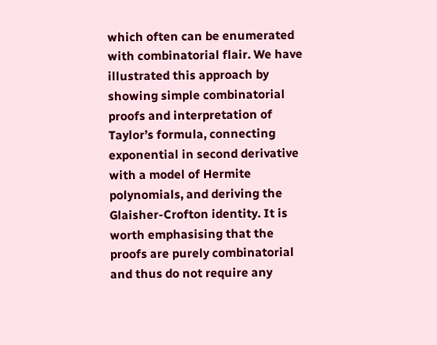which often can be enumerated with combinatorial flair. We have illustrated this approach by showing simple combinatorial proofs and interpretation of Taylor’s formula, connecting exponential in second derivative with a model of Hermite polynomials, and deriving the Glaisher-Crofton identity. It is worth emphasising that the proofs are purely combinatorial and thus do not require any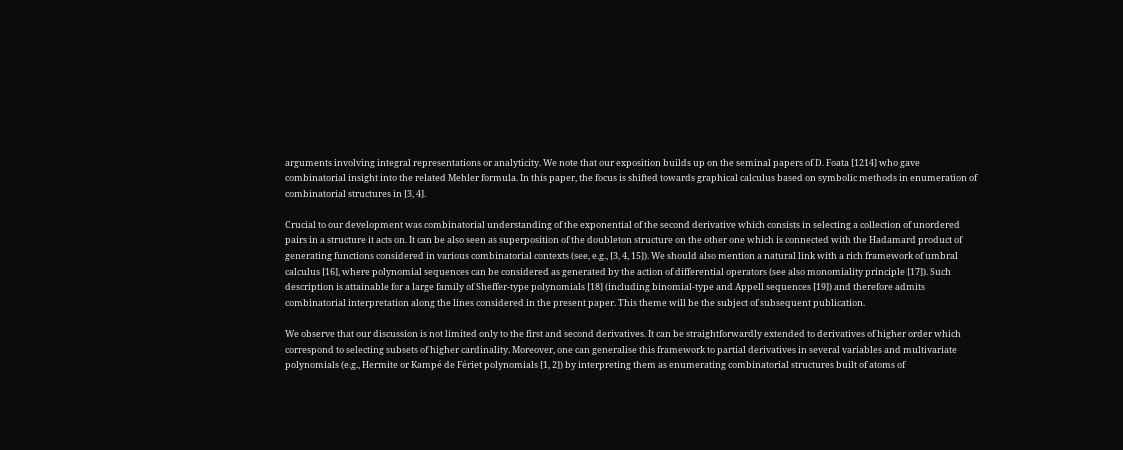arguments involving integral representations or analyticity. We note that our exposition builds up on the seminal papers of D. Foata [1214] who gave combinatorial insight into the related Mehler formula. In this paper, the focus is shifted towards graphical calculus based on symbolic methods in enumeration of combinatorial structures in [3, 4].

Crucial to our development was combinatorial understanding of the exponential of the second derivative which consists in selecting a collection of unordered pairs in a structure it acts on. It can be also seen as superposition of the doubleton structure on the other one which is connected with the Hadamard product of generating functions considered in various combinatorial contexts (see, e.g., [3, 4, 15]). We should also mention a natural link with a rich framework of umbral calculus [16], where polynomial sequences can be considered as generated by the action of differential operators (see also monomiality principle [17]). Such description is attainable for a large family of Sheffer-type polynomials [18] (including binomial-type and Appell sequences [19]) and therefore admits combinatorial interpretation along the lines considered in the present paper. This theme will be the subject of subsequent publication.

We observe that our discussion is not limited only to the first and second derivatives. It can be straightforwardly extended to derivatives of higher order which correspond to selecting subsets of higher cardinality. Moreover, one can generalise this framework to partial derivatives in several variables and multivariate polynomials (e.g., Hermite or Kampé de Fériet polynomials [1, 2]) by interpreting them as enumerating combinatorial structures built of atoms of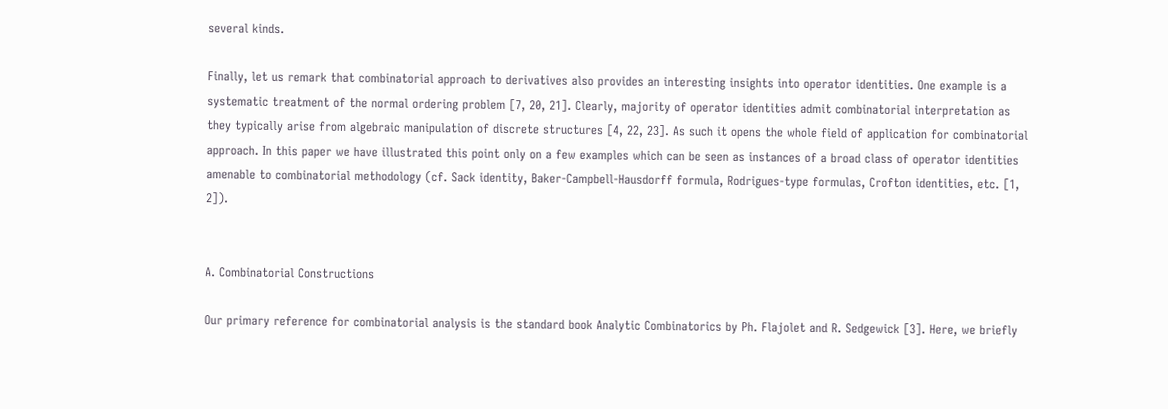several kinds.

Finally, let us remark that combinatorial approach to derivatives also provides an interesting insights into operator identities. One example is a systematic treatment of the normal ordering problem [7, 20, 21]. Clearly, majority of operator identities admit combinatorial interpretation as they typically arise from algebraic manipulation of discrete structures [4, 22, 23]. As such it opens the whole field of application for combinatorial approach. In this paper we have illustrated this point only on a few examples which can be seen as instances of a broad class of operator identities amenable to combinatorial methodology (cf. Sack identity, Baker-Campbell-Hausdorff formula, Rodrigues-type formulas, Crofton identities, etc. [1, 2]).


A. Combinatorial Constructions

Our primary reference for combinatorial analysis is the standard book Analytic Combinatorics by Ph. Flajolet and R. Sedgewick [3]. Here, we briefly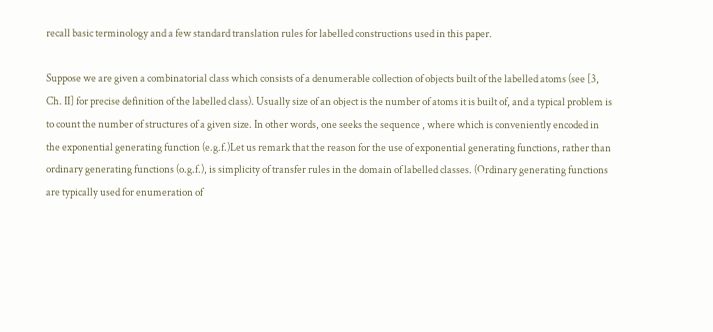recall basic terminology and a few standard translation rules for labelled constructions used in this paper.

Suppose we are given a combinatorial class which consists of a denumerable collection of objects built of the labelled atoms (see [3, Ch. II] for precise definition of the labelled class). Usually size of an object is the number of atoms it is built of, and a typical problem is to count the number of structures of a given size. In other words, one seeks the sequence , where which is conveniently encoded in the exponential generating function (e.g.f.)Let us remark that the reason for the use of exponential generating functions, rather than ordinary generating functions (o.g.f.), is simplicity of transfer rules in the domain of labelled classes. (Ordinary generating functions are typically used for enumeration of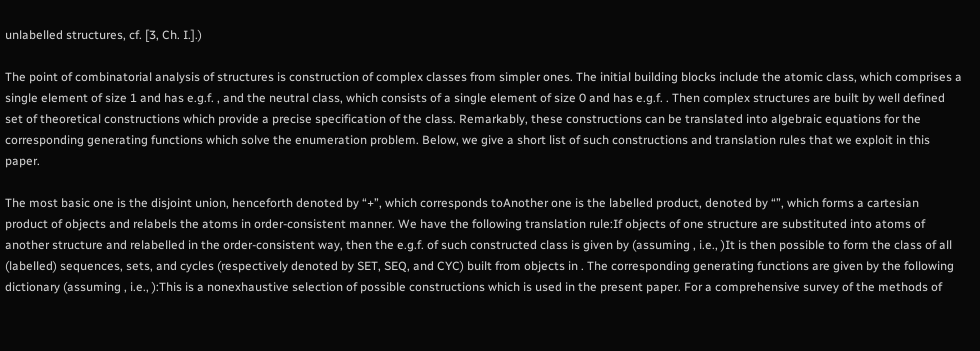unlabelled structures, cf. [3, Ch. I.].)

The point of combinatorial analysis of structures is construction of complex classes from simpler ones. The initial building blocks include the atomic class, which comprises a single element of size 1 and has e.g.f. , and the neutral class, which consists of a single element of size 0 and has e.g.f. . Then complex structures are built by well defined set of theoretical constructions which provide a precise specification of the class. Remarkably, these constructions can be translated into algebraic equations for the corresponding generating functions which solve the enumeration problem. Below, we give a short list of such constructions and translation rules that we exploit in this paper.

The most basic one is the disjoint union, henceforth denoted by “+”, which corresponds toAnother one is the labelled product, denoted by “”, which forms a cartesian product of objects and relabels the atoms in order-consistent manner. We have the following translation rule:If objects of one structure are substituted into atoms of another structure and relabelled in the order-consistent way, then the e.g.f. of such constructed class is given by (assuming , i.e., )It is then possible to form the class of all (labelled) sequences, sets, and cycles (respectively denoted by SET, SEQ, and CYC) built from objects in . The corresponding generating functions are given by the following dictionary (assuming , i.e., ):This is a nonexhaustive selection of possible constructions which is used in the present paper. For a comprehensive survey of the methods of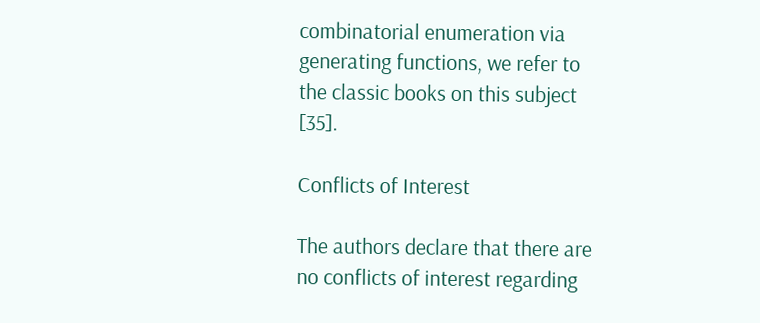combinatorial enumeration via generating functions, we refer to the classic books on this subject [35].

Conflicts of Interest

The authors declare that there are no conflicts of interest regarding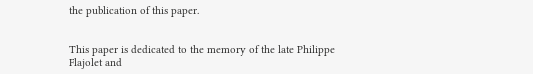the publication of this paper.


This paper is dedicated to the memory of the late Philippe Flajolet and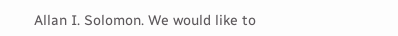Allan I. Solomon. We would like to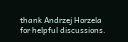thank Andrzej Horzela for helpful discussions.